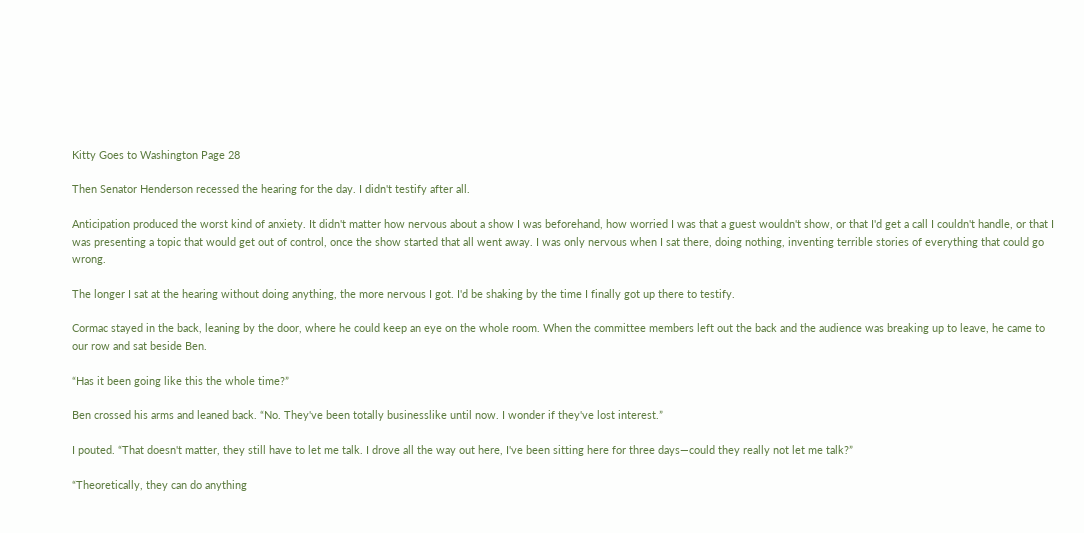Kitty Goes to Washington Page 28

Then Senator Henderson recessed the hearing for the day. I didn't testify after all.

Anticipation produced the worst kind of anxiety. It didn't matter how nervous about a show I was beforehand, how worried I was that a guest wouldn't show, or that I'd get a call I couldn't handle, or that I was presenting a topic that would get out of control, once the show started that all went away. I was only nervous when I sat there, doing nothing, inventing terrible stories of everything that could go wrong.

The longer I sat at the hearing without doing anything, the more nervous I got. I'd be shaking by the time I finally got up there to testify.

Cormac stayed in the back, leaning by the door, where he could keep an eye on the whole room. When the committee members left out the back and the audience was breaking up to leave, he came to our row and sat beside Ben.

“Has it been going like this the whole time?”

Ben crossed his arms and leaned back. “No. They've been totally businesslike until now. I wonder if they've lost interest.”

I pouted. “That doesn't matter, they still have to let me talk. I drove all the way out here, I've been sitting here for three days—could they really not let me talk?”

“Theoretically, they can do anything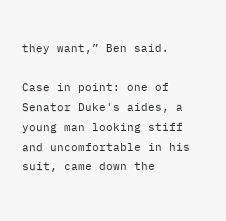they want,” Ben said.

Case in point: one of Senator Duke's aides, a young man looking stiff and uncomfortable in his suit, came down the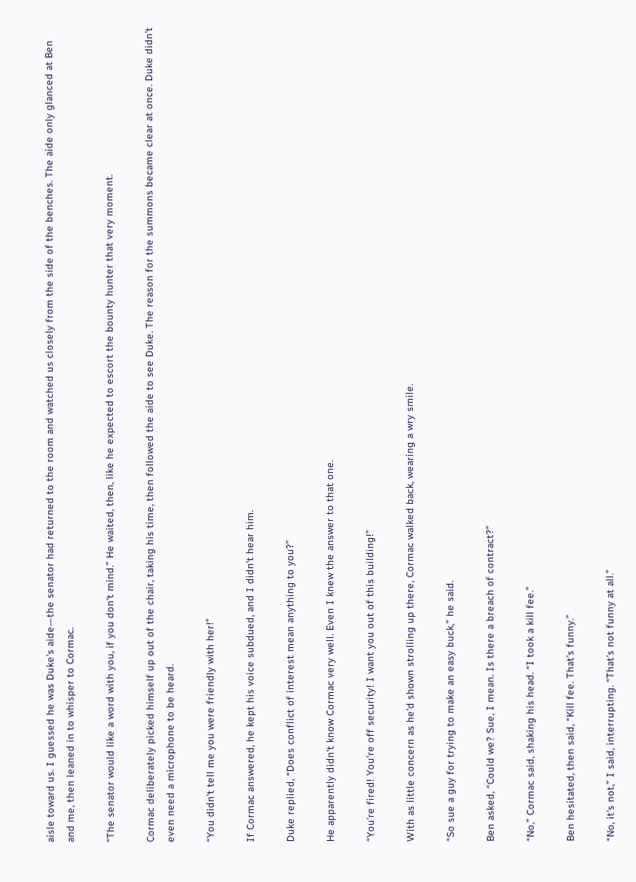aisle toward us. I guessed he was Duke's aide—the senator had returned to the room and watched us closely from the side of the benches. The aide only glanced at Ben and me, then leaned in to whisper to Cormac.

“The senator would like a word with you, if you don't mind.” He waited, then, like he expected to escort the bounty hunter that very moment.

Cormac deliberately picked himself up out of the chair, taking his time, then followed the aide to see Duke. The reason for the summons became clear at once. Duke didn't even need a microphone to be heard.

“You didn't tell me you were friendly with her!”

If Cormac answered, he kept his voice subdued, and I didn't hear him.

Duke replied, “Does conflict of interest mean anything to you?”

He apparently didn't know Cormac very well. Even I knew the answer to that one.

“You're fired! You're off security! I want you out of this building!”

With as little concern as he'd shown strolling up there, Cormac walked back, wearing a wry smile.

“So sue a guy for trying to make an easy buck,” he said.

Ben asked, “Could we? Sue, I mean. Is there a breach of contract?”

“No,” Cormac said, shaking his head. “I took a kill fee.”

Ben hesitated, then said, “Kill fee. That's funny.”

“No, it's not,” I said, interrupting. “That's not funny at all.”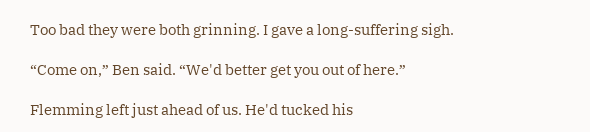Too bad they were both grinning. I gave a long-suffering sigh.

“Come on,” Ben said. “We'd better get you out of here.”

Flemming left just ahead of us. He'd tucked his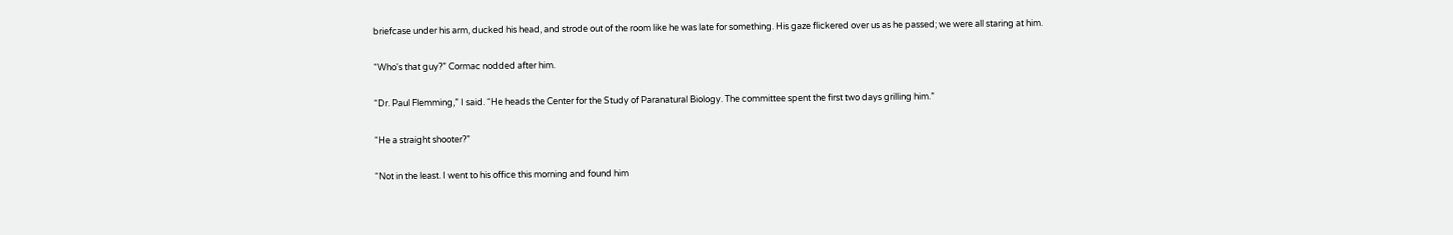briefcase under his arm, ducked his head, and strode out of the room like he was late for something. His gaze flickered over us as he passed; we were all staring at him.

“Who's that guy?” Cormac nodded after him.

“Dr. Paul Flemming,” I said. “He heads the Center for the Study of Paranatural Biology. The committee spent the first two days grilling him.”

“He a straight shooter?”

“Not in the least. I went to his office this morning and found him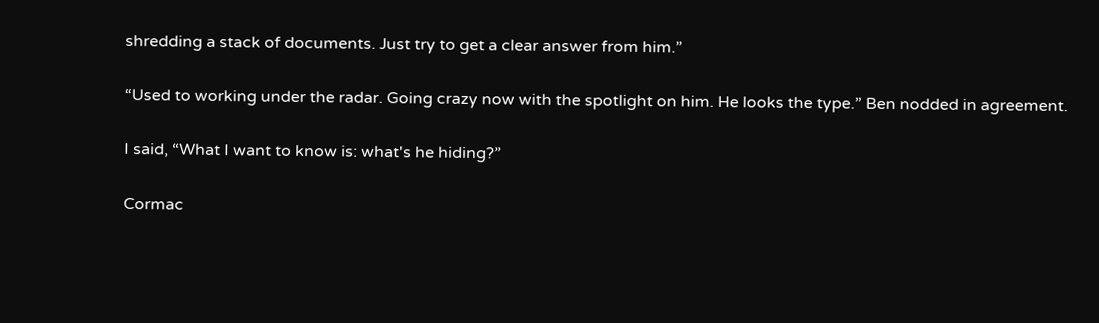shredding a stack of documents. Just try to get a clear answer from him.”

“Used to working under the radar. Going crazy now with the spotlight on him. He looks the type.” Ben nodded in agreement.

I said, “What I want to know is: what's he hiding?”

Cormac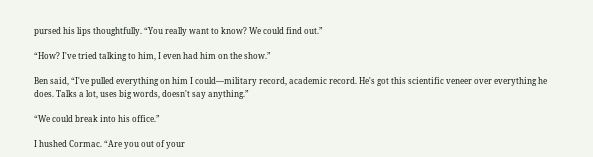pursed his lips thoughtfully. “You really want to know? We could find out.”

“How? I've tried talking to him, I even had him on the show.”

Ben said, “I've pulled everything on him I could—military record, academic record. He's got this scientific veneer over everything he does. Talks a lot, uses big words, doesn't say anything.”

“We could break into his office.”

I hushed Cormac. “Are you out of your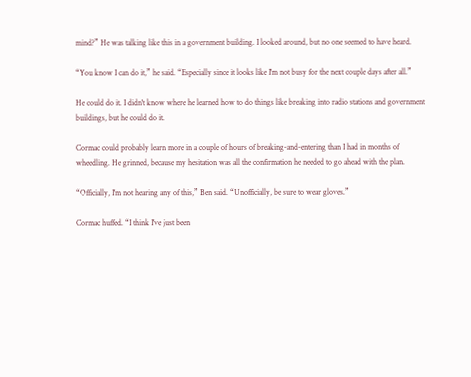mind?” He was talking like this in a government building. I looked around, but no one seemed to have heard.

“You know I can do it,” he said. “Especially since it looks like I'm not busy for the next couple days after all.”

He could do it. I didn't know where he learned how to do things like breaking into radio stations and government buildings, but he could do it.

Cormac could probably learn more in a couple of hours of breaking-and-entering than I had in months of wheedling. He grinned, because my hesitation was all the confirmation he needed to go ahead with the plan.

“Officially, I'm not hearing any of this,” Ben said. “Unofficially, be sure to wear gloves.”

Cormac huffed. “I think I've just been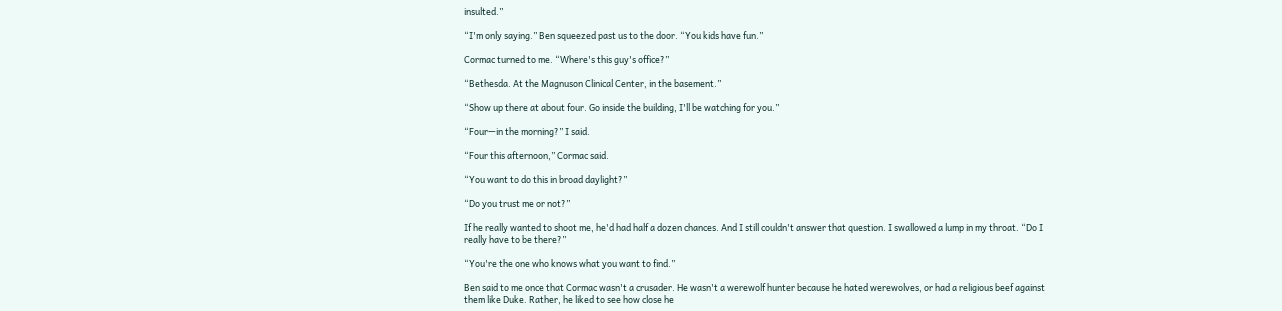insulted.”

“I'm only saying.” Ben squeezed past us to the door. “You kids have fun.”

Cormac turned to me. “Where's this guy's office?”

“Bethesda. At the Magnuson Clinical Center, in the basement.”

“Show up there at about four. Go inside the building, I'll be watching for you.”

“Four—in the morning?” I said.

“Four this afternoon,” Cormac said.

“You want to do this in broad daylight?”

“Do you trust me or not?”

If he really wanted to shoot me, he'd had half a dozen chances. And I still couldn't answer that question. I swallowed a lump in my throat. “Do I really have to be there?”

“You're the one who knows what you want to find.”

Ben said to me once that Cormac wasn't a crusader. He wasn't a werewolf hunter because he hated werewolves, or had a religious beef against them like Duke. Rather, he liked to see how close he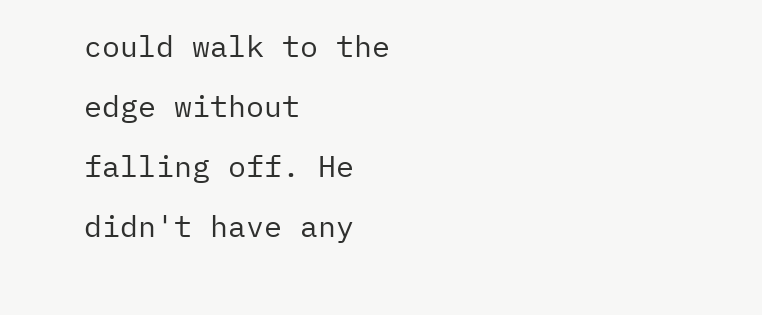could walk to the edge without falling off. He didn't have any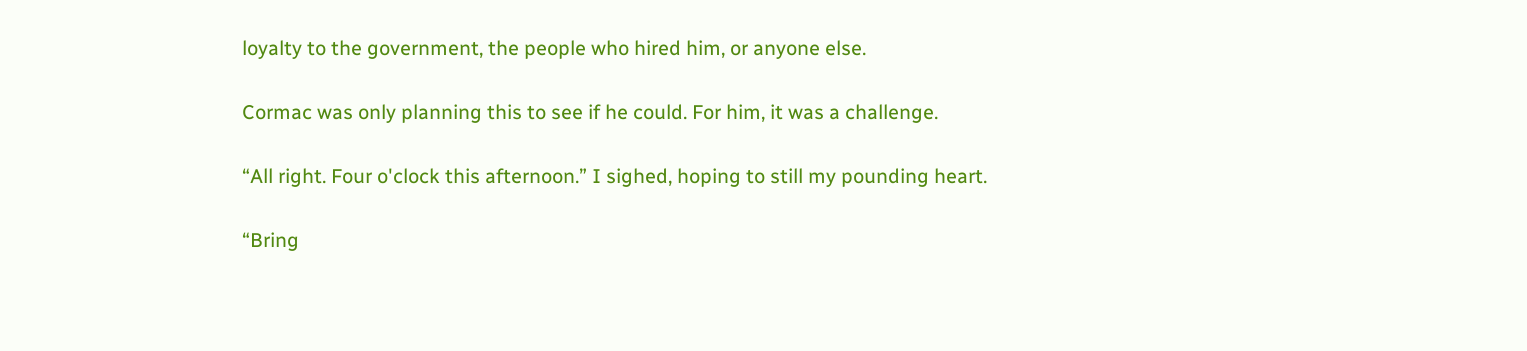loyalty to the government, the people who hired him, or anyone else.

Cormac was only planning this to see if he could. For him, it was a challenge.

“All right. Four o'clock this afternoon.” I sighed, hoping to still my pounding heart.

“Bring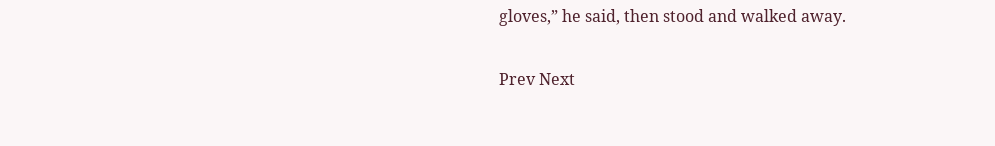gloves,” he said, then stood and walked away.

Prev Next